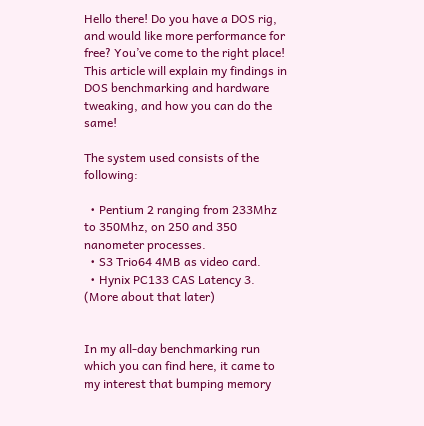Hello there! Do you have a DOS rig, and would like more performance for free? You’ve come to the right place!
This article will explain my findings in DOS benchmarking and hardware tweaking, and how you can do the same!

The system used consists of the following:

  • Pentium 2 ranging from 233Mhz to 350Mhz, on 250 and 350 nanometer processes.
  • S3 Trio64 4MB as video card.
  • Hynix PC133 CAS Latency 3. (More about that later)


In my all-day benchmarking run which you can find here, it came to my interest that bumping memory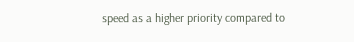speed as a higher priority compared to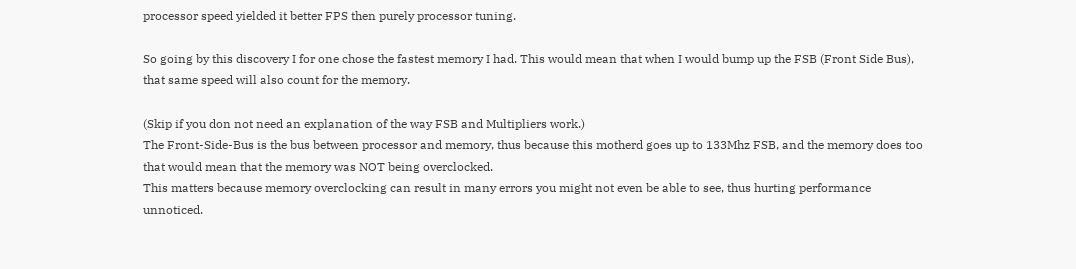processor speed yielded it better FPS then purely processor tuning.

So going by this discovery I for one chose the fastest memory I had. This would mean that when I would bump up the FSB (Front Side Bus), that same speed will also count for the memory.

(Skip if you don not need an explanation of the way FSB and Multipliers work.)
The Front-Side-Bus is the bus between processor and memory, thus because this motherd goes up to 133Mhz FSB, and the memory does too that would mean that the memory was NOT being overclocked.
This matters because memory overclocking can result in many errors you might not even be able to see, thus hurting performance unnoticed.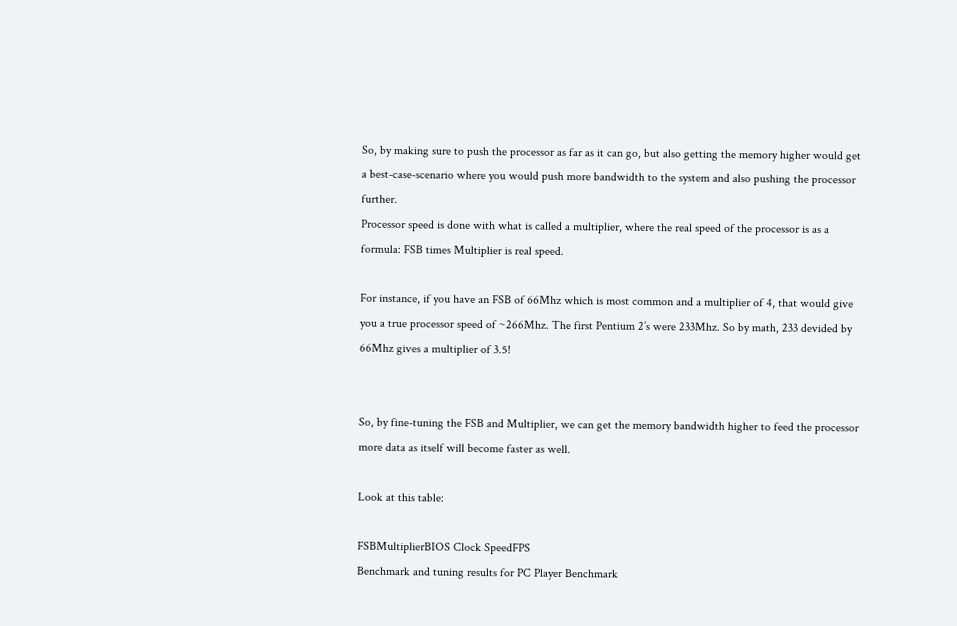So, by making sure to push the processor as far as it can go, but also getting the memory higher would get a best-case-scenario where you would push more bandwidth to the system and also pushing the processor further.
Processor speed is done with what is called a multiplier, where the real speed of the processor is as a formula: FSB times Multiplier is real speed.

For instance, if you have an FSB of 66Mhz which is most common and a multiplier of 4, that would give you a true processor speed of ~266Mhz. The first Pentium 2’s were 233Mhz. So by math, 233 devided by 66Mhz gives a multiplier of 3.5!


So, by fine-tuning the FSB and Multiplier, we can get the memory bandwidth higher to feed the processor more data as itself will become faster as well.

Look at this table:

FSBMultiplierBIOS Clock SpeedFPS
Benchmark and tuning results for PC Player Benchmark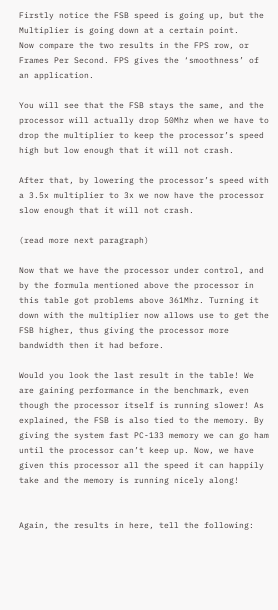Firstly notice the FSB speed is going up, but the Multiplier is going down at a certain point.
Now compare the two results in the FPS row, or Frames Per Second. FPS gives the ‘smoothness’ of an application.

You will see that the FSB stays the same, and the processor will actually drop 50Mhz when we have to drop the multiplier to keep the processor’s speed high but low enough that it will not crash.

After that, by lowering the processor’s speed with a 3.5x multiplier to 3x we now have the processor slow enough that it will not crash.

(read more next paragraph)

Now that we have the processor under control, and by the formula mentioned above the processor in this table got problems above 361Mhz. Turning it down with the multiplier now allows use to get the FSB higher, thus giving the processor more bandwidth then it had before.

Would you look the last result in the table! We are gaining performance in the benchmark, even though the processor itself is running slower! As explained, the FSB is also tied to the memory. By giving the system fast PC-133 memory we can go ham until the processor can’t keep up. Now, we have given this processor all the speed it can happily take and the memory is running nicely along!


Again, the results in here, tell the following: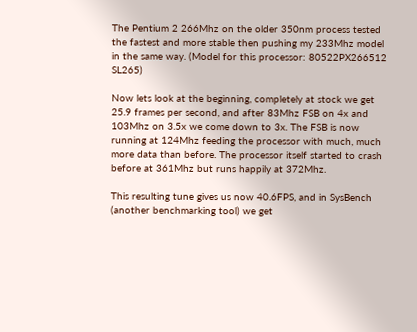The Pentium 2 266Mhz on the older 350nm process tested the fastest and more stable then pushing my 233Mhz model in the same way. (Model for this processor: 80522PX266512 SL265)

Now lets look at the beginning, completely at stock we get 25.9 frames per second, and after 83Mhz FSB on 4x and 103Mhz on 3.5x we come down to 3x. The FSB is now running at 124Mhz feeding the processor with much, much more data than before. The processor itself started to crash before at 361Mhz but runs happily at 372Mhz.

This resulting tune gives us now 40.6FPS, and in SysBench (another benchmarking tool) we get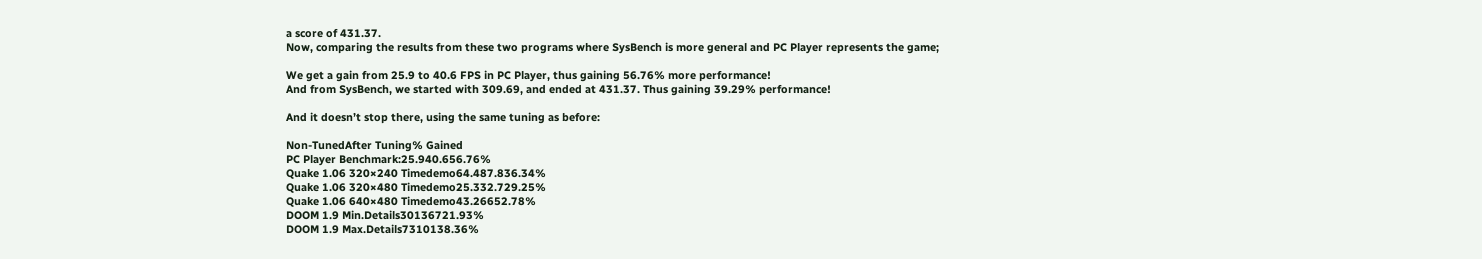a score of 431.37.
Now, comparing the results from these two programs where SysBench is more general and PC Player represents the game;

We get a gain from 25.9 to 40.6 FPS in PC Player, thus gaining 56.76% more performance!
And from SysBench, we started with 309.69, and ended at 431.37. Thus gaining 39.29% performance!

And it doesn’t stop there, using the same tuning as before:

Non-TunedAfter Tuning% Gained
PC Player Benchmark:25.940.656.76%
Quake 1.06 320×240 Timedemo64.487.836.34%
Quake 1.06 320×480 Timedemo25.332.729.25%
Quake 1.06 640×480 Timedemo43.26652.78%
DOOM 1.9 Min.Details30136721.93%
DOOM 1.9 Max.Details7310138.36%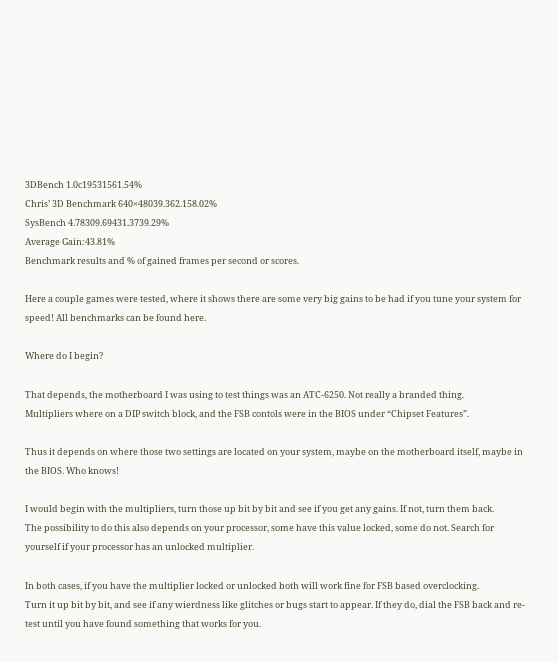3DBench 1.0c19531561.54%
Chris’ 3D Benchmark 640×48039.362.158.02%
SysBench 4.78309.69431.3739.29%
Average Gain:43.81%
Benchmark results and % of gained frames per second or scores.

Here a couple games were tested, where it shows there are some very big gains to be had if you tune your system for speed! All benchmarks can be found here.

Where do I begin?

That depends, the motherboard I was using to test things was an ATC-6250. Not really a branded thing.
Multipliers where on a DIP switch block, and the FSB contols were in the BIOS under “Chipset Features”.

Thus it depends on where those two settings are located on your system, maybe on the motherboard itself, maybe in the BIOS. Who knows!

I would begin with the multipliers, turn those up bit by bit and see if you get any gains. If not, turn them back.
The possibility to do this also depends on your processor, some have this value locked, some do not. Search for yourself if your processor has an unlocked multiplier.

In both cases, if you have the multiplier locked or unlocked both will work fine for FSB based overclocking.
Turn it up bit by bit, and see if any wierdness like glitches or bugs start to appear. If they do, dial the FSB back and re-test until you have found something that works for you.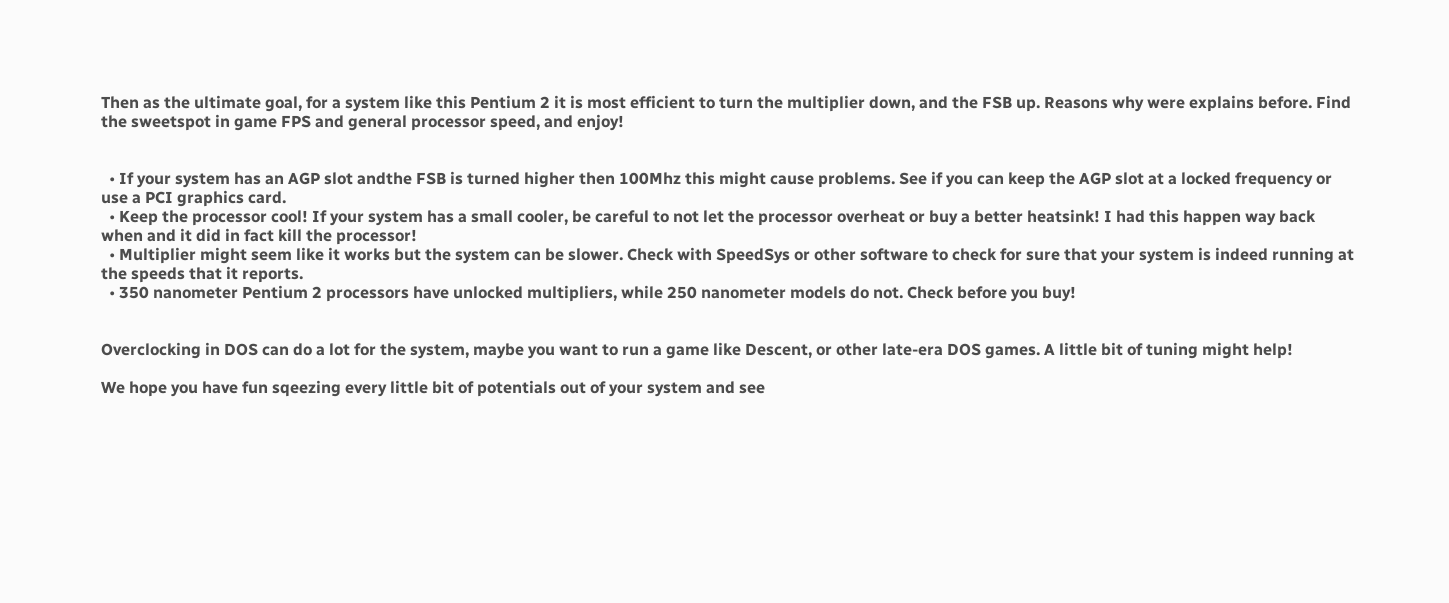Then as the ultimate goal, for a system like this Pentium 2 it is most efficient to turn the multiplier down, and the FSB up. Reasons why were explains before. Find the sweetspot in game FPS and general processor speed, and enjoy!


  • If your system has an AGP slot andthe FSB is turned higher then 100Mhz this might cause problems. See if you can keep the AGP slot at a locked frequency or use a PCI graphics card.
  • Keep the processor cool! If your system has a small cooler, be careful to not let the processor overheat or buy a better heatsink! I had this happen way back when and it did in fact kill the processor!
  • Multiplier might seem like it works but the system can be slower. Check with SpeedSys or other software to check for sure that your system is indeed running at the speeds that it reports.
  • 350 nanometer Pentium 2 processors have unlocked multipliers, while 250 nanometer models do not. Check before you buy!


Overclocking in DOS can do a lot for the system, maybe you want to run a game like Descent, or other late-era DOS games. A little bit of tuning might help!

We hope you have fun sqeezing every little bit of potentials out of your system and see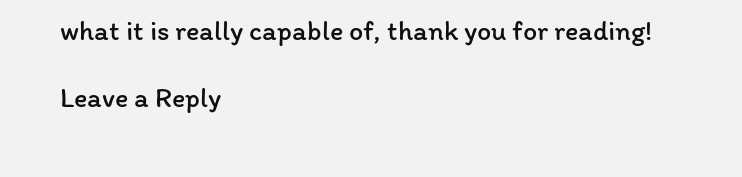what it is really capable of, thank you for reading!

Leave a Reply